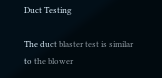Duct Testing

The duct blaster test is similar to the blower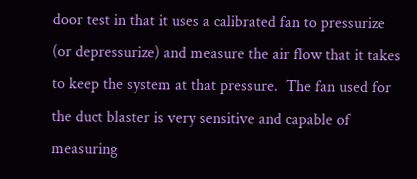door test in that it uses a calibrated fan to pressurize (or depressurize) and measure the air flow that it takes to keep the system at that pressure.  The fan used for the duct blaster is very sensitive and capable of measuring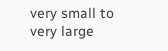very small to very large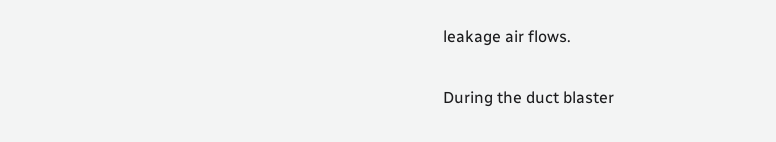leakage air flows.

During the duct blaster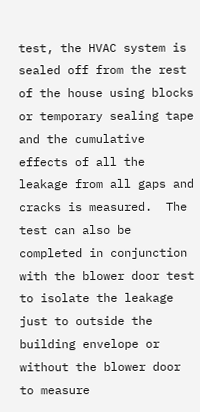test, the HVAC system is sealed off from the rest of the house using blocks or temporary sealing tape and the cumulative effects of all the leakage from all gaps and cracks is measured.  The test can also be completed in conjunction with the blower door test to isolate the leakage just to outside the building envelope or without the blower door to measure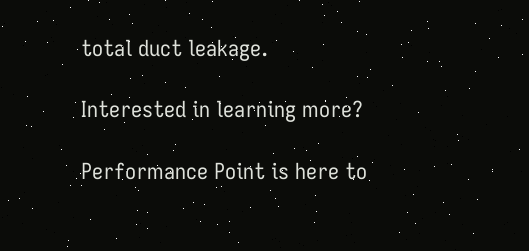total duct leakage.

Interested in learning more?

Performance Point is here to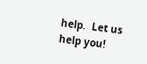help.  Let us help you!